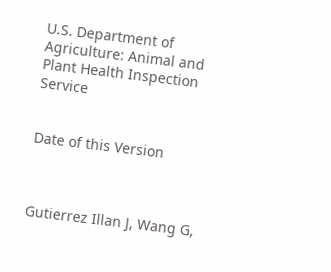U.S. Department of Agriculture: Animal and Plant Health Inspection Service


Date of this Version



Gutierrez Illan J, Wang G,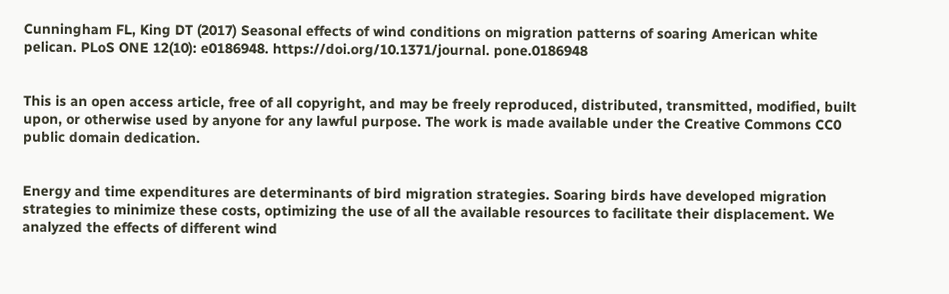Cunningham FL, King DT (2017) Seasonal effects of wind conditions on migration patterns of soaring American white pelican. PLoS ONE 12(10): e0186948. https://doi.org/10.1371/journal. pone.0186948


This is an open access article, free of all copyright, and may be freely reproduced, distributed, transmitted, modified, built upon, or otherwise used by anyone for any lawful purpose. The work is made available under the Creative Commons CC0 public domain dedication.


Energy and time expenditures are determinants of bird migration strategies. Soaring birds have developed migration strategies to minimize these costs, optimizing the use of all the available resources to facilitate their displacement. We analyzed the effects of different wind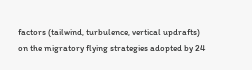factors (tailwind, turbulence, vertical updrafts) on the migratory flying strategies adopted by 24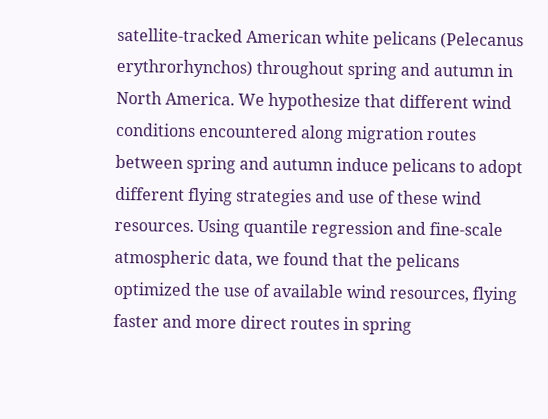satellite-tracked American white pelicans (Pelecanus erythrorhynchos) throughout spring and autumn in North America. We hypothesize that different wind conditions encountered along migration routes between spring and autumn induce pelicans to adopt different flying strategies and use of these wind resources. Using quantile regression and fine-scale atmospheric data, we found that the pelicans optimized the use of available wind resources, flying faster and more direct routes in spring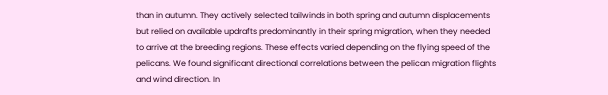than in autumn. They actively selected tailwinds in both spring and autumn displacements but relied on available updrafts predominantly in their spring migration, when they needed to arrive at the breeding regions. These effects varied depending on the flying speed of the pelicans. We found significant directional correlations between the pelican migration flights and wind direction. In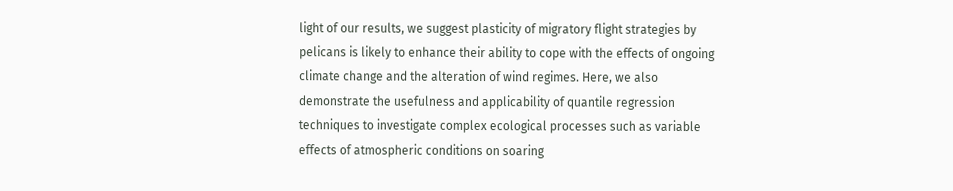light of our results, we suggest plasticity of migratory flight strategies by pelicans is likely to enhance their ability to cope with the effects of ongoing climate change and the alteration of wind regimes. Here, we also demonstrate the usefulness and applicability of quantile regression techniques to investigate complex ecological processes such as variable effects of atmospheric conditions on soaring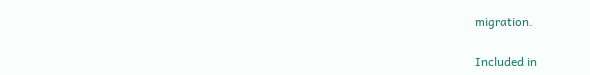migration.

Included in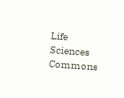Life Sciences Commons